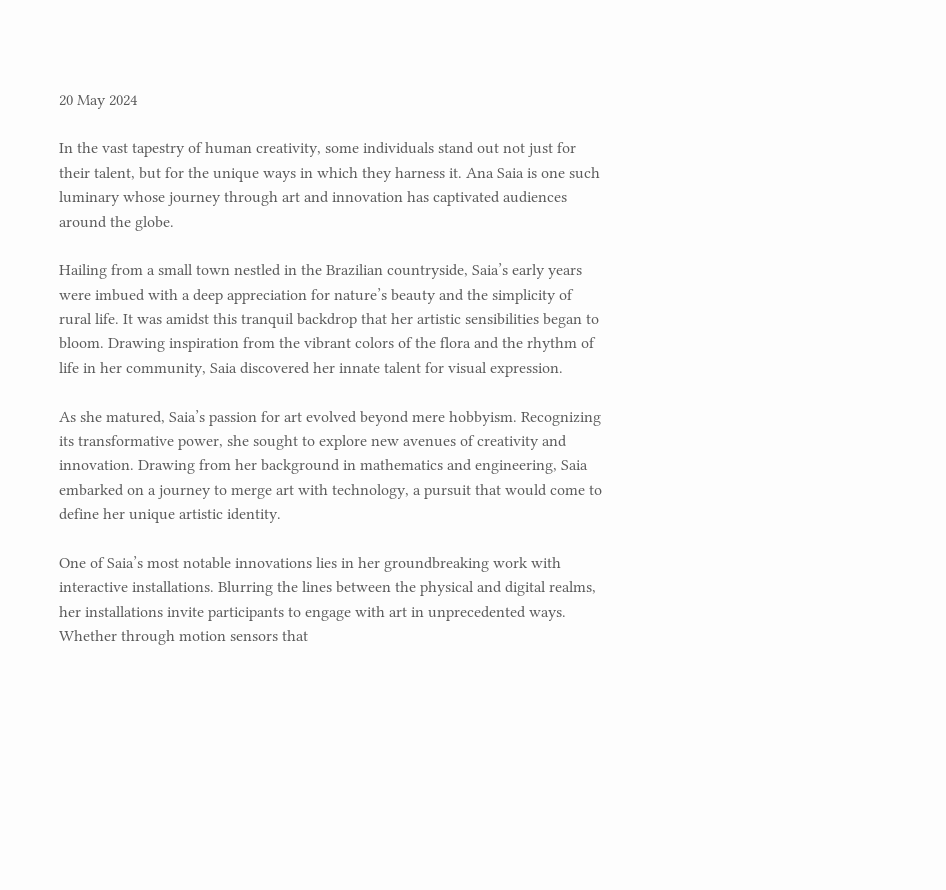20 May 2024

In the vast tapestry of human creativity, some individuals stand out not just for their talent, but for the unique ways in which they harness it. Ana Saia is one such luminary whose journey through art and innovation has captivated audiences around the globe.

Hailing from a small town nestled in the Brazilian countryside, Saia’s early years were imbued with a deep appreciation for nature’s beauty and the simplicity of rural life. It was amidst this tranquil backdrop that her artistic sensibilities began to bloom. Drawing inspiration from the vibrant colors of the flora and the rhythm of life in her community, Saia discovered her innate talent for visual expression.

As she matured, Saia’s passion for art evolved beyond mere hobbyism. Recognizing its transformative power, she sought to explore new avenues of creativity and innovation. Drawing from her background in mathematics and engineering, Saia embarked on a journey to merge art with technology, a pursuit that would come to define her unique artistic identity.

One of Saia’s most notable innovations lies in her groundbreaking work with interactive installations. Blurring the lines between the physical and digital realms, her installations invite participants to engage with art in unprecedented ways. Whether through motion sensors that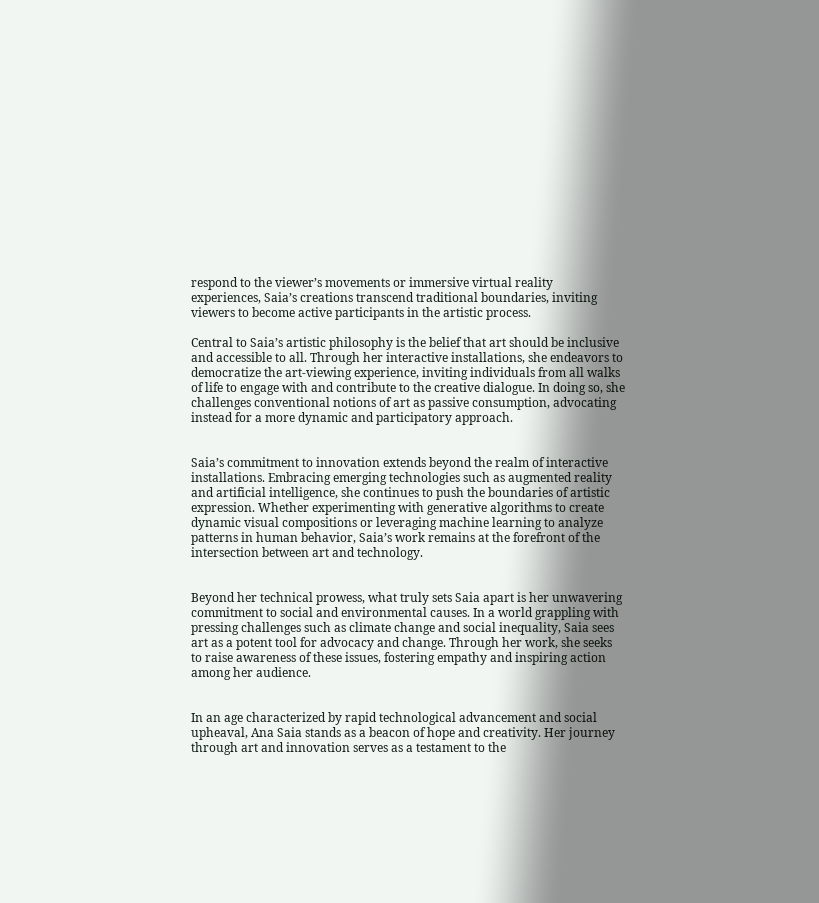respond to the viewer’s movements or immersive virtual reality experiences, Saia’s creations transcend traditional boundaries, inviting viewers to become active participants in the artistic process.

Central to Saia’s artistic philosophy is the belief that art should be inclusive and accessible to all. Through her interactive installations, she endeavors to democratize the art-viewing experience, inviting individuals from all walks of life to engage with and contribute to the creative dialogue. In doing so, she challenges conventional notions of art as passive consumption, advocating instead for a more dynamic and participatory approach.


Saia’s commitment to innovation extends beyond the realm of interactive installations. Embracing emerging technologies such as augmented reality and artificial intelligence, she continues to push the boundaries of artistic expression. Whether experimenting with generative algorithms to create dynamic visual compositions or leveraging machine learning to analyze patterns in human behavior, Saia’s work remains at the forefront of the intersection between art and technology.


Beyond her technical prowess, what truly sets Saia apart is her unwavering commitment to social and environmental causes. In a world grappling with pressing challenges such as climate change and social inequality, Saia sees art as a potent tool for advocacy and change. Through her work, she seeks to raise awareness of these issues, fostering empathy and inspiring action among her audience.


In an age characterized by rapid technological advancement and social upheaval, Ana Saia stands as a beacon of hope and creativity. Her journey through art and innovation serves as a testament to the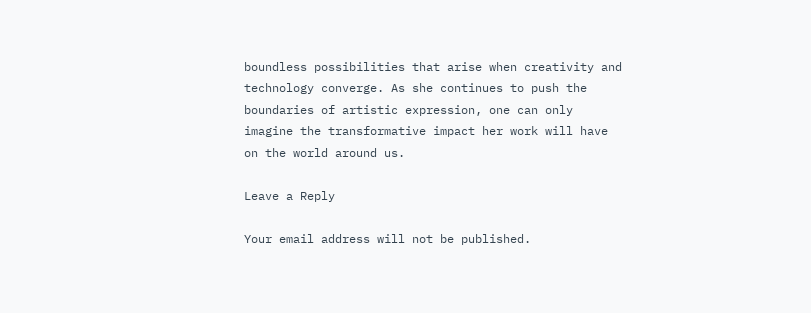boundless possibilities that arise when creativity and technology converge. As she continues to push the boundaries of artistic expression, one can only imagine the transformative impact her work will have on the world around us.

Leave a Reply

Your email address will not be published.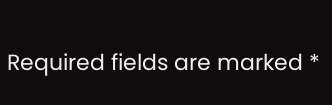Required fields are marked *